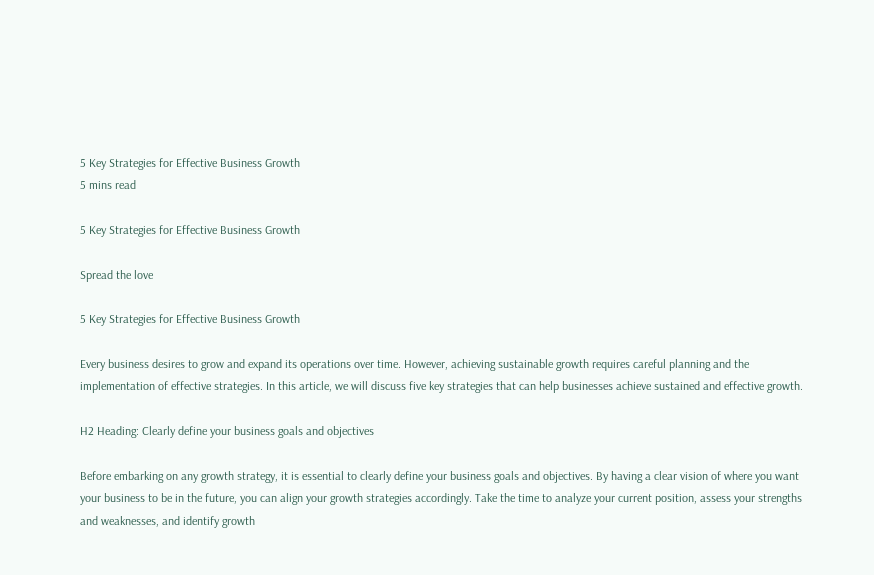5 Key Strategies for Effective Business Growth
5 mins read

5 Key Strategies for Effective Business Growth

Spread the love

5 Key Strategies for Effective Business Growth

Every business desires to grow and expand its operations over time. However, achieving sustainable growth requires careful planning and the implementation of effective strategies. In this article, we will discuss five key strategies that can help businesses achieve sustained and effective growth.

H2 Heading: Clearly define your business goals and objectives

Before embarking on any growth strategy, it is essential to clearly define your business goals and objectives. By having a clear vision of where you want your business to be in the future, you can align your growth strategies accordingly. Take the time to analyze your current position, assess your strengths and weaknesses, and identify growth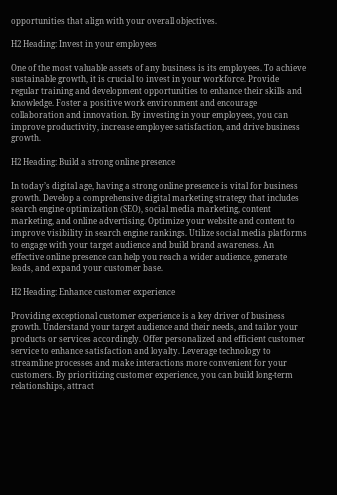opportunities that align with your overall objectives.

H2 Heading: Invest in your employees

One of the most valuable assets of any business is its employees. To achieve sustainable growth, it is crucial to invest in your workforce. Provide regular training and development opportunities to enhance their skills and knowledge. Foster a positive work environment and encourage collaboration and innovation. By investing in your employees, you can improve productivity, increase employee satisfaction, and drive business growth.

H2 Heading: Build a strong online presence

In today’s digital age, having a strong online presence is vital for business growth. Develop a comprehensive digital marketing strategy that includes search engine optimization (SEO), social media marketing, content marketing, and online advertising. Optimize your website and content to improve visibility in search engine rankings. Utilize social media platforms to engage with your target audience and build brand awareness. An effective online presence can help you reach a wider audience, generate leads, and expand your customer base.

H2 Heading: Enhance customer experience

Providing exceptional customer experience is a key driver of business growth. Understand your target audience and their needs, and tailor your products or services accordingly. Offer personalized and efficient customer service to enhance satisfaction and loyalty. Leverage technology to streamline processes and make interactions more convenient for your customers. By prioritizing customer experience, you can build long-term relationships, attract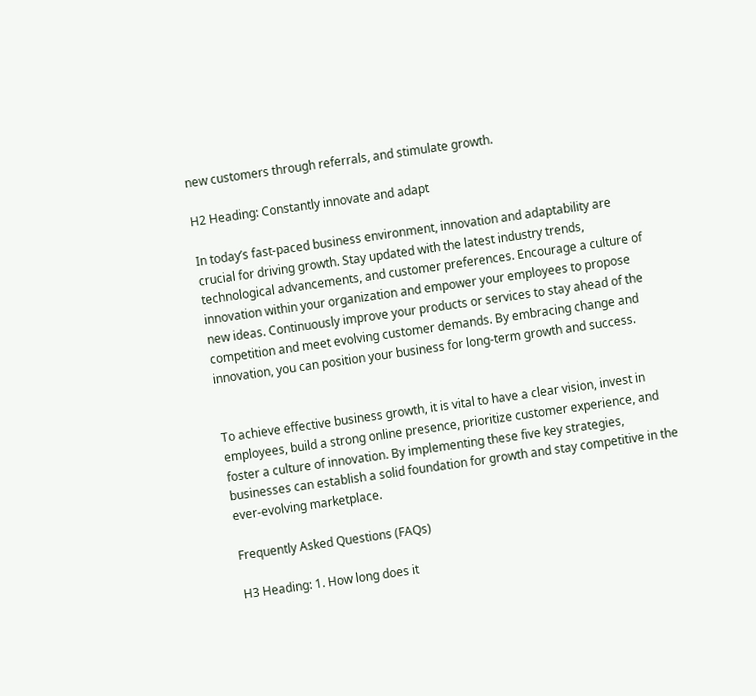new customers through referrals, and stimulate growth.

H2 Heading: Constantly innovate and adapt

In today’s fast-paced business environment, innovation and adaptability are crucial for driving growth. Stay updated with the latest industry trends, technological advancements, and customer preferences. Encourage a culture of innovation within your organization and empower your employees to propose new ideas. Continuously improve your products or services to stay ahead of the competition and meet evolving customer demands. By embracing change and innovation, you can position your business for long-term growth and success.


To achieve effective business growth, it is vital to have a clear vision, invest in employees, build a strong online presence, prioritize customer experience, and foster a culture of innovation. By implementing these five key strategies, businesses can establish a solid foundation for growth and stay competitive in the ever-evolving marketplace.

Frequently Asked Questions (FAQs)

H3 Heading: 1. How long does it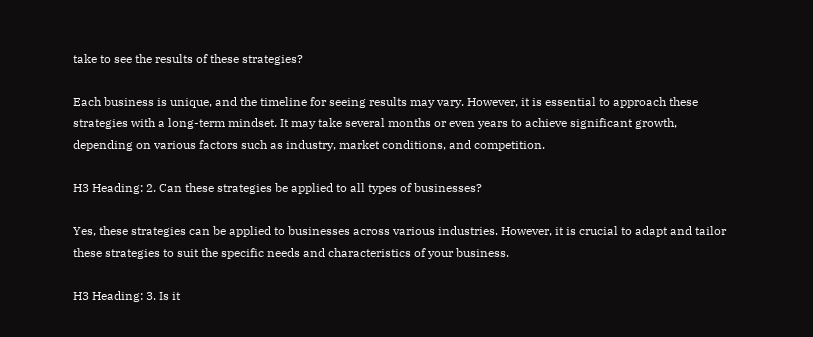take to see the results of these strategies?

Each business is unique, and the timeline for seeing results may vary. However, it is essential to approach these strategies with a long-term mindset. It may take several months or even years to achieve significant growth, depending on various factors such as industry, market conditions, and competition.

H3 Heading: 2. Can these strategies be applied to all types of businesses?

Yes, these strategies can be applied to businesses across various industries. However, it is crucial to adapt and tailor these strategies to suit the specific needs and characteristics of your business.

H3 Heading: 3. Is it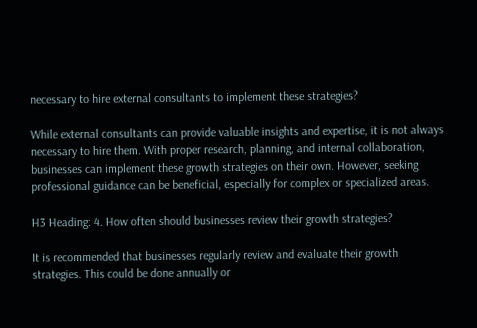necessary to hire external consultants to implement these strategies?

While external consultants can provide valuable insights and expertise, it is not always necessary to hire them. With proper research, planning, and internal collaboration, businesses can implement these growth strategies on their own. However, seeking professional guidance can be beneficial, especially for complex or specialized areas.

H3 Heading: 4. How often should businesses review their growth strategies?

It is recommended that businesses regularly review and evaluate their growth strategies. This could be done annually or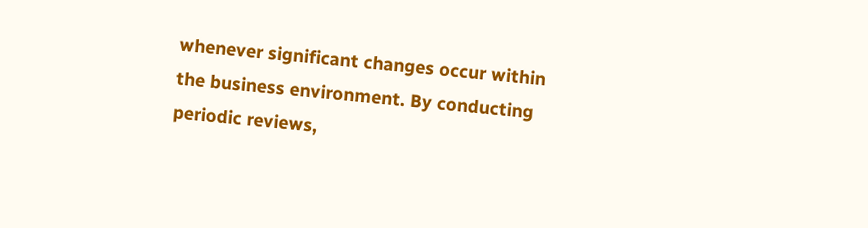whenever significant changes occur within the business environment. By conducting periodic reviews,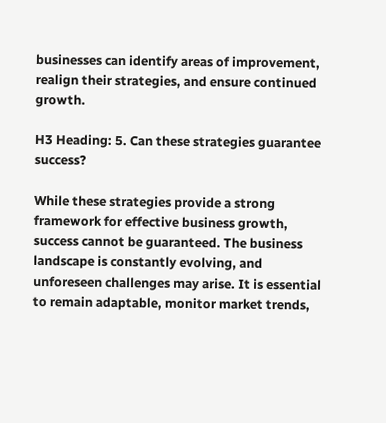businesses can identify areas of improvement, realign their strategies, and ensure continued growth.

H3 Heading: 5. Can these strategies guarantee success?

While these strategies provide a strong framework for effective business growth, success cannot be guaranteed. The business landscape is constantly evolving, and unforeseen challenges may arise. It is essential to remain adaptable, monitor market trends,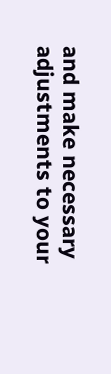and make necessary adjustments to your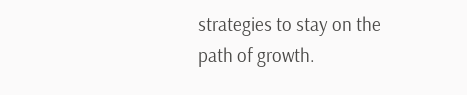strategies to stay on the path of growth.